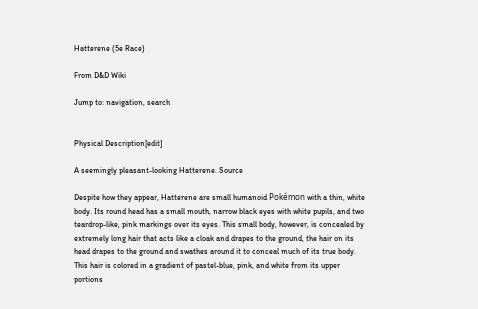Hatterene (5e Race)

From D&D Wiki

Jump to: navigation, search


Physical Description[edit]

A seemingly pleasant-looking Hatterene. Source

Despite how they appear, Hatterene are small humanoid Pokémon with a thin, white body. Its round head has a small mouth, narrow black eyes with white pupils, and two teardrop-like, pink markings over its eyes. This small body, however, is concealed by extremely long hair that acts like a cloak and drapes to the ground, the hair on its head drapes to the ground and swathes around it to conceal much of its true body. This hair is colored in a gradient of pastel-blue, pink, and white from its upper portions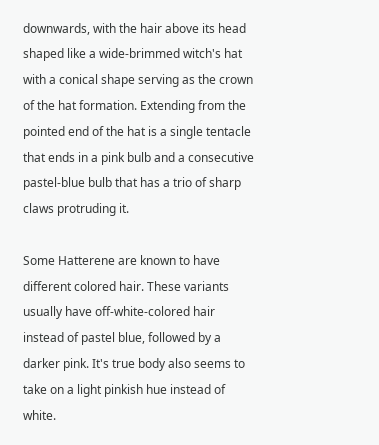downwards, with the hair above its head shaped like a wide-brimmed witch's hat with a conical shape serving as the crown of the hat formation. Extending from the pointed end of the hat is a single tentacle that ends in a pink bulb and a consecutive pastel-blue bulb that has a trio of sharp claws protruding it.

Some Hatterene are known to have different colored hair. These variants usually have off-white-colored hair instead of pastel blue, followed by a darker pink. It's true body also seems to take on a light pinkish hue instead of white.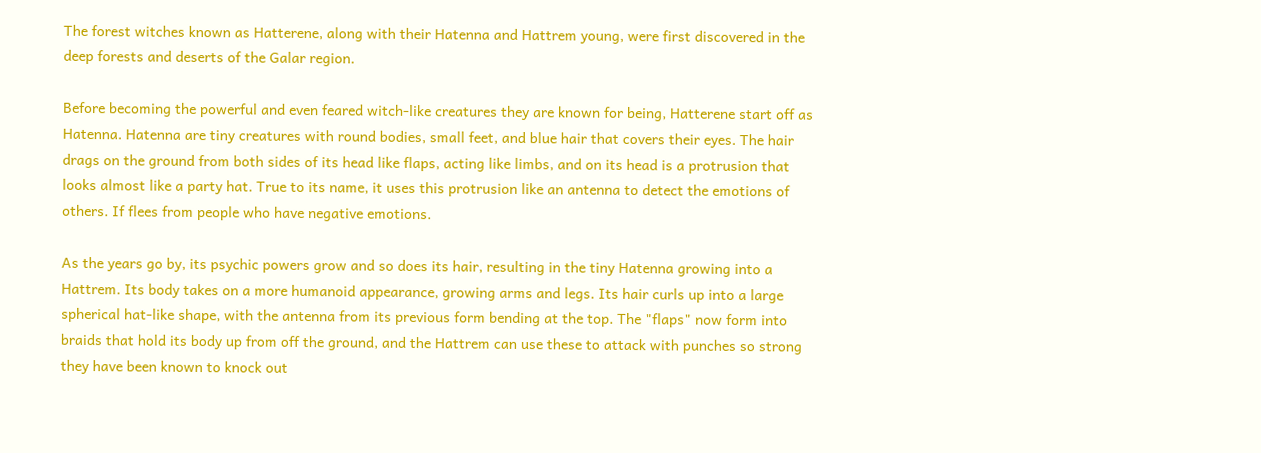The forest witches known as Hatterene, along with their Hatenna and Hattrem young, were first discovered in the deep forests and deserts of the Galar region.

Before becoming the powerful and even feared witch-like creatures they are known for being, Hatterene start off as Hatenna. Hatenna are tiny creatures with round bodies, small feet, and blue hair that covers their eyes. The hair drags on the ground from both sides of its head like flaps, acting like limbs, and on its head is a protrusion that looks almost like a party hat. True to its name, it uses this protrusion like an antenna to detect the emotions of others. If flees from people who have negative emotions.

As the years go by, its psychic powers grow and so does its hair, resulting in the tiny Hatenna growing into a Hattrem. Its body takes on a more humanoid appearance, growing arms and legs. Its hair curls up into a large spherical hat-like shape, with the antenna from its previous form bending at the top. The "flaps" now form into braids that hold its body up from off the ground, and the Hattrem can use these to attack with punches so strong they have been known to knock out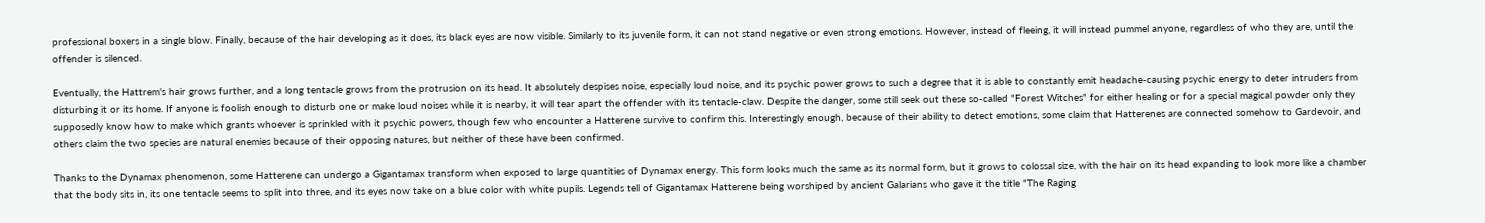professional boxers in a single blow. Finally, because of the hair developing as it does, its black eyes are now visible. Similarly to its juvenile form, it can not stand negative or even strong emotions. However, instead of fleeing, it will instead pummel anyone, regardless of who they are, until the offender is silenced.

Eventually, the Hattrem's hair grows further, and a long tentacle grows from the protrusion on its head. It absolutely despises noise, especially loud noise, and its psychic power grows to such a degree that it is able to constantly emit headache-causing psychic energy to deter intruders from disturbing it or its home. If anyone is foolish enough to disturb one or make loud noises while it is nearby, it will tear apart the offender with its tentacle-claw. Despite the danger, some still seek out these so-called "Forest Witches" for either healing or for a special magical powder only they supposedly know how to make which grants whoever is sprinkled with it psychic powers, though few who encounter a Hatterene survive to confirm this. Interestingly enough, because of their ability to detect emotions, some claim that Hatterenes are connected somehow to Gardevoir, and others claim the two species are natural enemies because of their opposing natures, but neither of these have been confirmed.

Thanks to the Dynamax phenomenon, some Hatterene can undergo a Gigantamax transform when exposed to large quantities of Dynamax energy. This form looks much the same as its normal form, but it grows to colossal size, with the hair on its head expanding to look more like a chamber that the body sits in, its one tentacle seems to split into three, and its eyes now take on a blue color with white pupils. Legends tell of Gigantamax Hatterene being worshiped by ancient Galarians who gave it the title "The Raging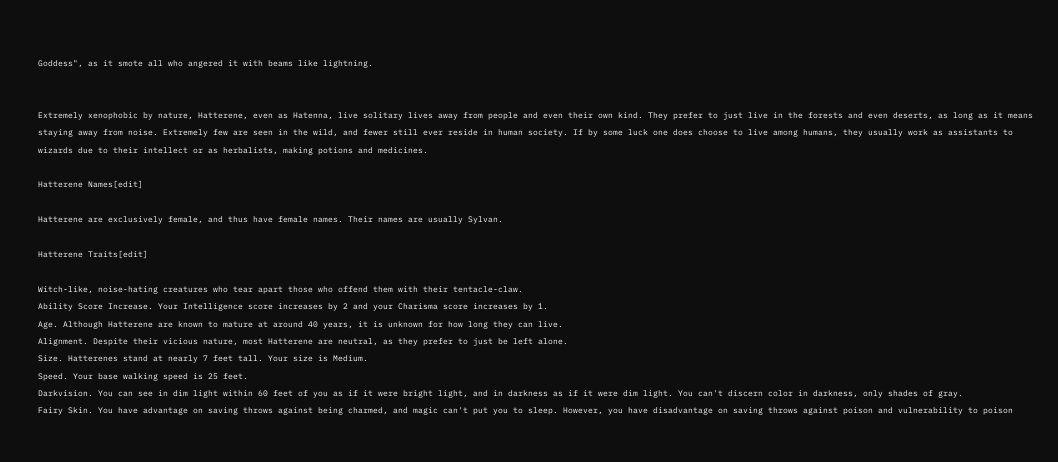Goddess", as it smote all who angered it with beams like lightning.


Extremely xenophobic by nature, Hatterene, even as Hatenna, live solitary lives away from people and even their own kind. They prefer to just live in the forests and even deserts, as long as it means staying away from noise. Extremely few are seen in the wild, and fewer still ever reside in human society. If by some luck one does choose to live among humans, they usually work as assistants to wizards due to their intellect or as herbalists, making potions and medicines.

Hatterene Names[edit]

Hatterene are exclusively female, and thus have female names. Their names are usually Sylvan.

Hatterene Traits[edit]

Witch-like, noise-hating creatures who tear apart those who offend them with their tentacle-claw.
Ability Score Increase. Your Intelligence score increases by 2 and your Charisma score increases by 1.
Age. Although Hatterene are known to mature at around 40 years, it is unknown for how long they can live.
Alignment. Despite their vicious nature, most Hatterene are neutral, as they prefer to just be left alone.
Size. Hatterenes stand at nearly 7 feet tall. Your size is Medium.
Speed. Your base walking speed is 25 feet.
Darkvision. You can see in dim light within 60 feet of you as if it were bright light, and in darkness as if it were dim light. You can't discern color in darkness, only shades of gray.
Fairy Skin. You have advantage on saving throws against being charmed, and magic can't put you to sleep. However, you have disadvantage on saving throws against poison and vulnerability to poison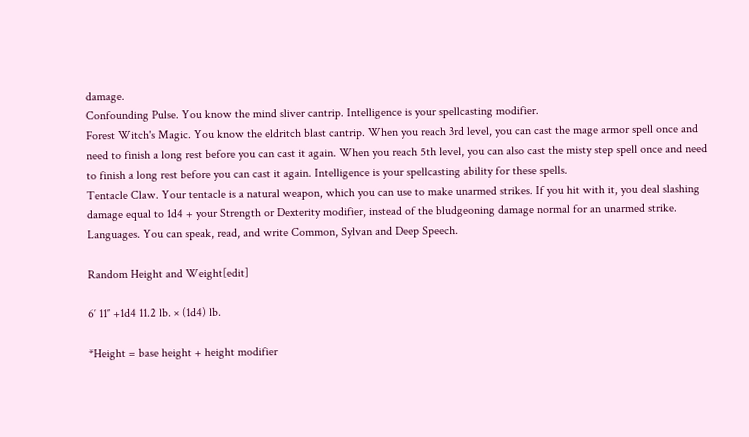damage.
Confounding Pulse. You know the mind sliver cantrip. Intelligence is your spellcasting modifier.
Forest Witch's Magic. You know the eldritch blast cantrip. When you reach 3rd level, you can cast the mage armor spell once and need to finish a long rest before you can cast it again. When you reach 5th level, you can also cast the misty step spell once and need to finish a long rest before you can cast it again. Intelligence is your spellcasting ability for these spells.
Tentacle Claw. Your tentacle is a natural weapon, which you can use to make unarmed strikes. If you hit with it, you deal slashing damage equal to 1d4 + your Strength or Dexterity modifier, instead of the bludgeoning damage normal for an unarmed strike.
Languages. You can speak, read, and write Common, Sylvan and Deep Speech.

Random Height and Weight[edit]

6′ 11″ +1d4 11.2 lb. × (1d4) lb.

*Height = base height + height modifier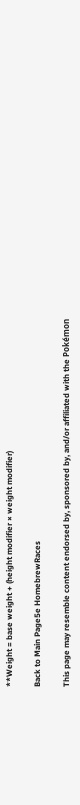**Weight = base weight + (height modifier × weight modifier)

Back to Main Page5e HomebrewRaces

This page may resemble content endorsed by, sponsored by, and/or affiliated with the Pokémon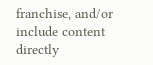franchise, and/or include content directly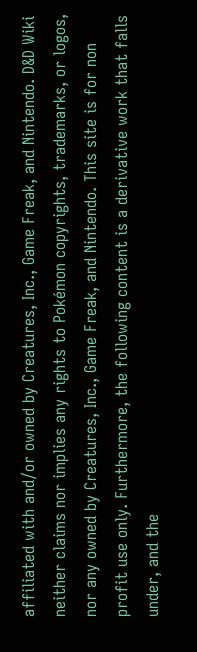affiliated with and/or owned by Creatures, Inc., Game Freak, and Nintendo. D&D Wiki neither claims nor implies any rights to Pokémon copyrights, trademarks, or logos, nor any owned by Creatures, Inc., Game Freak, and Nintendo. This site is for non profit use only. Furthermore, the following content is a derivative work that falls under, and the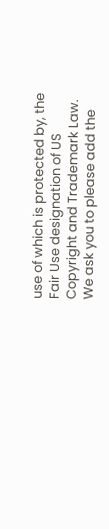use of which is protected by, the Fair Use designation of US Copyright and Trademark Law. We ask you to please add the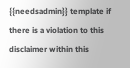{{needsadmin}} template if there is a violation to this disclaimer within this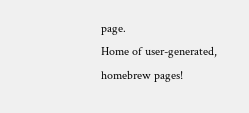page.
Home of user-generated,
homebrew pages!